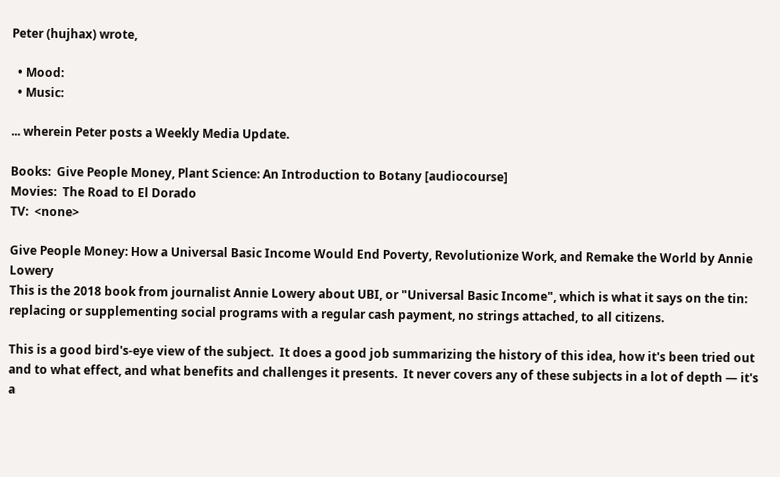Peter (hujhax) wrote,

  • Mood:
  • Music:

... wherein Peter posts a Weekly Media Update.

Books:  Give People Money, Plant Science: An Introduction to Botany [audiocourse]
Movies:  The Road to El Dorado
TV:  <none>

Give People Money: How a Universal Basic Income Would End Poverty, Revolutionize Work, and Remake the World by Annie Lowery
This is the 2018 book from journalist Annie Lowery about UBI, or "Universal Basic Income", which is what it says on the tin: replacing or supplementing social programs with a regular cash payment, no strings attached, to all citizens.

This is a good bird's-eye view of the subject.  It does a good job summarizing the history of this idea, how it's been tried out and to what effect, and what benefits and challenges it presents.  It never covers any of these subjects in a lot of depth — it's a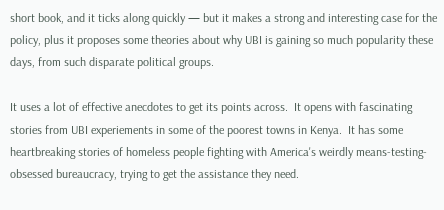short book, and it ticks along quickly — but it makes a strong and interesting case for the policy, plus it proposes some theories about why UBI is gaining so much popularity these days, from such disparate political groups.

It uses a lot of effective anecdotes to get its points across.  It opens with fascinating stories from UBI experiements in some of the poorest towns in Kenya.  It has some heartbreaking stories of homeless people fighting with America's weirdly means-testing-obsessed bureaucracy, trying to get the assistance they need.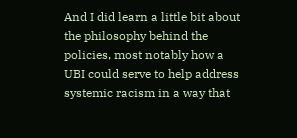And I did learn a little bit about the philosophy behind the policies, most notably how a UBI could serve to help address systemic racism in a way that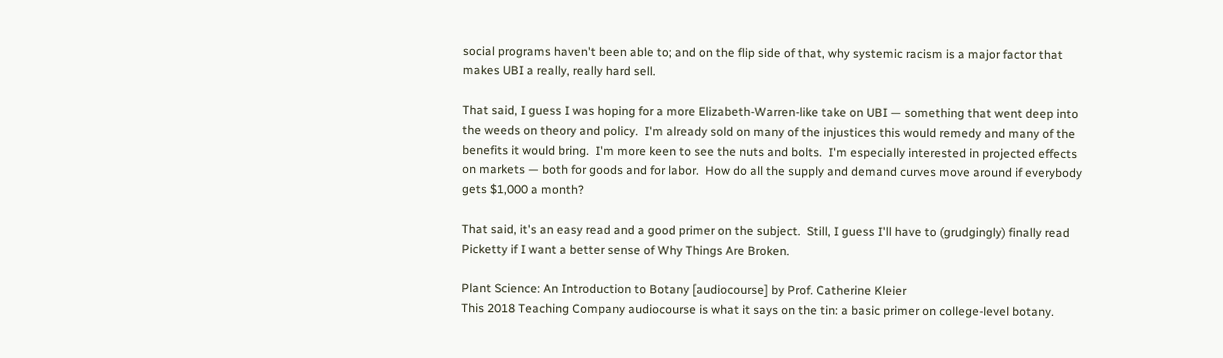social programs haven't been able to; and on the flip side of that, why systemic racism is a major factor that makes UBI a really, really hard sell.

That said, I guess I was hoping for a more Elizabeth-Warren-like take on UBI — something that went deep into the weeds on theory and policy.  I'm already sold on many of the injustices this would remedy and many of the benefits it would bring.  I'm more keen to see the nuts and bolts.  I'm especially interested in projected effects on markets — both for goods and for labor.  How do all the supply and demand curves move around if everybody gets $1,000 a month?

That said, it's an easy read and a good primer on the subject.  Still, I guess I'll have to (grudgingly) finally read Picketty if I want a better sense of Why Things Are Broken.

Plant Science: An Introduction to Botany [audiocourse] by Prof. Catherine Kleier
This 2018 Teaching Company audiocourse is what it says on the tin: a basic primer on college-level botany.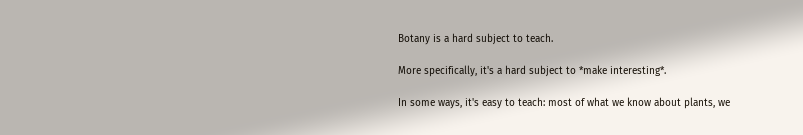Botany is a hard subject to teach.

More specifically, it's a hard subject to *make interesting*.

In some ways, it's easy to teach: most of what we know about plants, we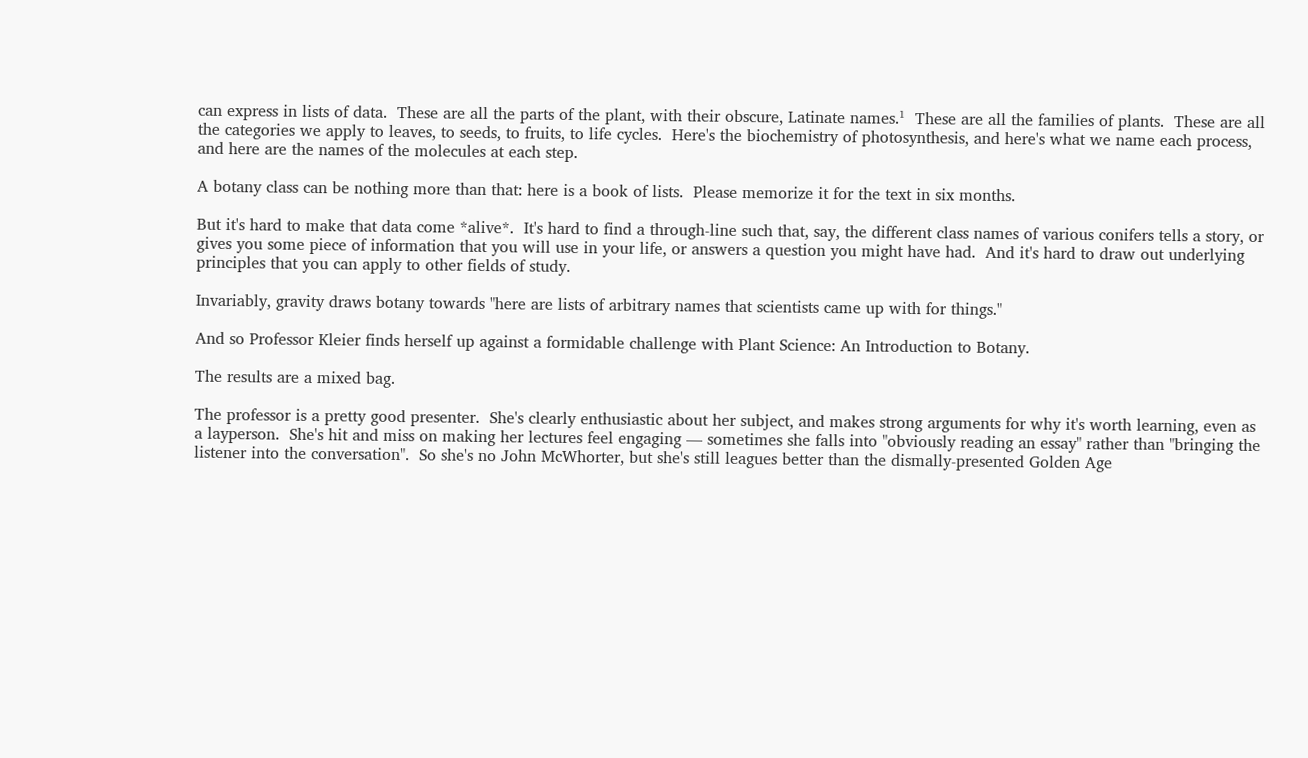can express in lists of data.  These are all the parts of the plant, with their obscure, Latinate names.¹  These are all the families of plants.  These are all the categories we apply to leaves, to seeds, to fruits, to life cycles.  Here's the biochemistry of photosynthesis, and here's what we name each process, and here are the names of the molecules at each step.

A botany class can be nothing more than that: here is a book of lists.  Please memorize it for the text in six months.

But it's hard to make that data come *alive*.  It's hard to find a through-line such that, say, the different class names of various conifers tells a story, or gives you some piece of information that you will use in your life, or answers a question you might have had.  And it's hard to draw out underlying principles that you can apply to other fields of study.

Invariably, gravity draws botany towards "here are lists of arbitrary names that scientists came up with for things."

And so Professor Kleier finds herself up against a formidable challenge with Plant Science: An Introduction to Botany.

The results are a mixed bag.

The professor is a pretty good presenter.  She's clearly enthusiastic about her subject, and makes strong arguments for why it's worth learning, even as a layperson.  She's hit and miss on making her lectures feel engaging — sometimes she falls into "obviously reading an essay" rather than "bringing the listener into the conversation".  So she's no John McWhorter, but she's still leagues better than the dismally-presented Golden Age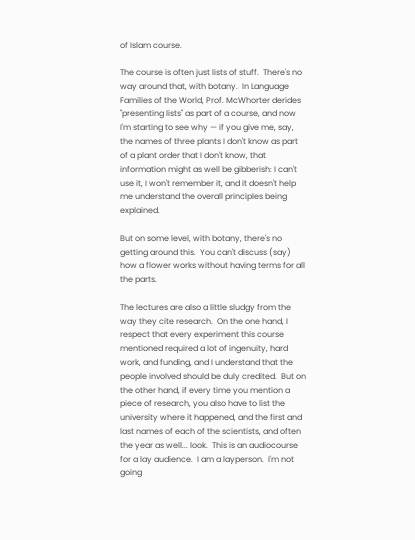of Islam course.

The course is often just lists of stuff.  There's no way around that, with botany.  In Language Families of the World, Prof. McWhorter derides "presenting lists" as part of a course, and now I'm starting to see why — if you give me, say, the names of three plants I don't know as part of a plant order that I don't know, that information might as well be gibberish: I can't use it, I won't remember it, and it doesn't help me understand the overall principles being explained.

But on some level, with botany, there's no getting around this.  You can't discuss (say) how a flower works without having terms for all the parts.

The lectures are also a little sludgy from the way they cite research.  On the one hand, I respect that every experiment this course mentioned required a lot of ingenuity, hard work, and funding, and I understand that the people involved should be duly credited.  But on the other hand, if every time you mention a piece of research, you also have to list the university where it happened, and the first and last names of each of the scientists, and often the year as well... look.  This is an audiocourse for a lay audience.  I am a layperson.  I'm not going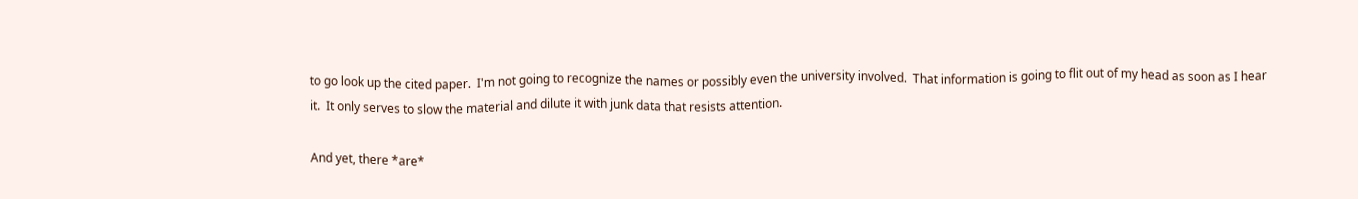to go look up the cited paper.  I'm not going to recognize the names or possibly even the university involved.  That information is going to flit out of my head as soon as I hear it.  It only serves to slow the material and dilute it with junk data that resists attention.

And yet, there *are*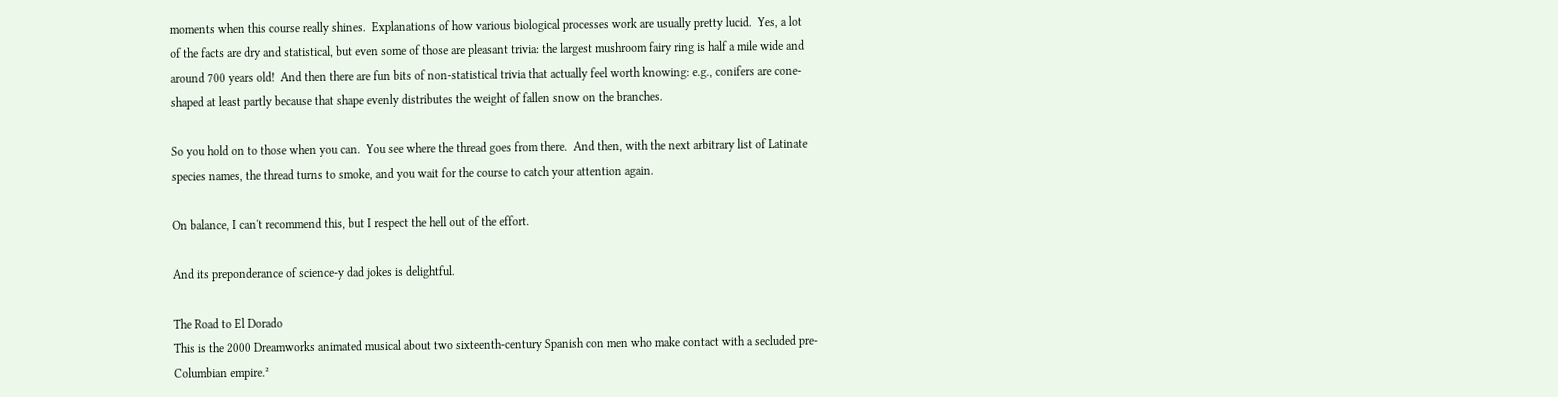moments when this course really shines.  Explanations of how various biological processes work are usually pretty lucid.  Yes, a lot of the facts are dry and statistical, but even some of those are pleasant trivia: the largest mushroom fairy ring is half a mile wide and around 700 years old!  And then there are fun bits of non-statistical trivia that actually feel worth knowing: e.g., conifers are cone-shaped at least partly because that shape evenly distributes the weight of fallen snow on the branches.

So you hold on to those when you can.  You see where the thread goes from there.  And then, with the next arbitrary list of Latinate species names, the thread turns to smoke, and you wait for the course to catch your attention again.

On balance, I can't recommend this, but I respect the hell out of the effort.

And its preponderance of science-y dad jokes is delightful.

The Road to El Dorado
This is the 2000 Dreamworks animated musical about two sixteenth-century Spanish con men who make contact with a secluded pre-Columbian empire.²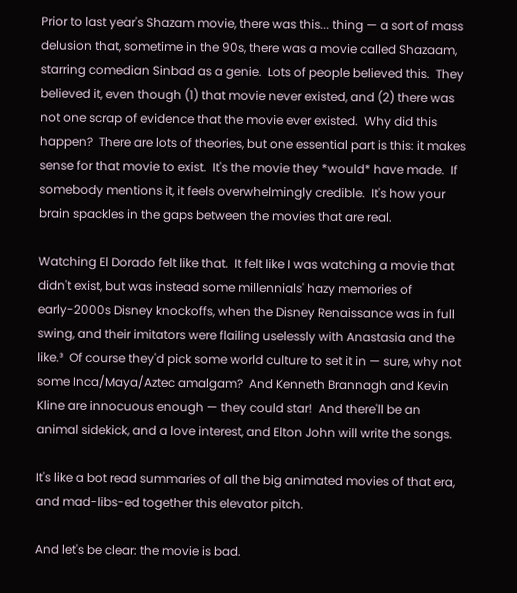Prior to last year's Shazam movie, there was this... thing — a sort of mass delusion that, sometime in the 90s, there was a movie called Shazaam, starring comedian Sinbad as a genie.  Lots of people believed this.  They believed it, even though (1) that movie never existed, and (2) there was not one scrap of evidence that the movie ever existed.  Why did this happen?  There are lots of theories, but one essential part is this: it makes sense for that movie to exist.  It's the movie they *would* have made.  If somebody mentions it, it feels overwhelmingly credible.  It's how your brain spackles in the gaps between the movies that are real.

Watching El Dorado felt like that.  It felt like I was watching a movie that didn't exist, but was instead some millennials' hazy memories of early-2000s Disney knockoffs, when the Disney Renaissance was in full swing, and their imitators were flailing uselessly with Anastasia and the like.³  Of course they'd pick some world culture to set it in — sure, why not some Inca/Maya/Aztec amalgam?  And Kenneth Brannagh and Kevin Kline are innocuous enough — they could star!  And there'll be an animal sidekick, and a love interest, and Elton John will write the songs.

It's like a bot read summaries of all the big animated movies of that era, and mad-libs-ed together this elevator pitch.

And let's be clear: the movie is bad.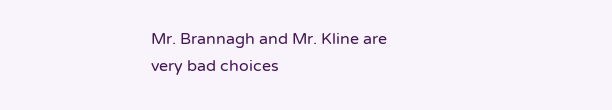Mr. Brannagh and Mr. Kline are very bad choices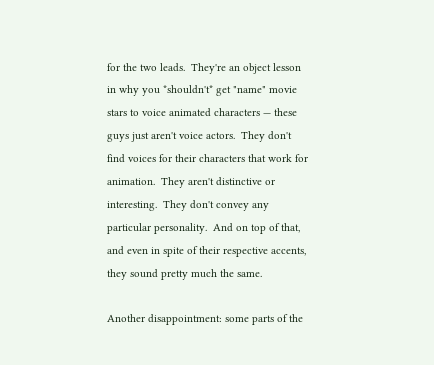for the two leads.  They're an object lesson in why you *shouldn't* get "name" movie stars to voice animated characters — these guys just aren't voice actors.  They don't find voices for their characters that work for animation.  They aren't distinctive or interesting.  They don't convey any particular personality.  And on top of that, and even in spite of their respective accents, they sound pretty much the same.

Another disappointment: some parts of the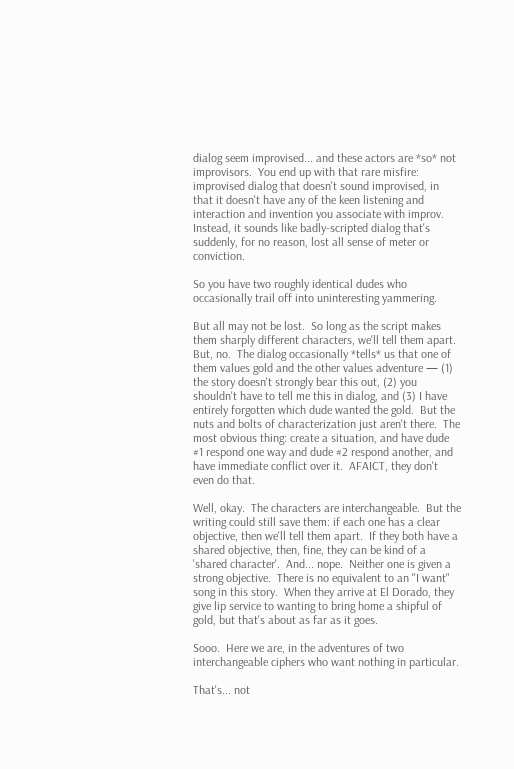dialog seem improvised... and these actors are *so* not improvisors.  You end up with that rare misfire: improvised dialog that doesn't sound improvised, in that it doesn't have any of the keen listening and interaction and invention you associate with improv.  Instead, it sounds like badly-scripted dialog that's suddenly, for no reason, lost all sense of meter or conviction.

So you have two roughly identical dudes who occasionally trail off into uninteresting yammering.

But all may not be lost.  So long as the script makes them sharply different characters, we'll tell them apart.  But, no.  The dialog occasionally *tells* us that one of them values gold and the other values adventure — (1) the story doesn't strongly bear this out, (2) you shouldn't have to tell me this in dialog, and (3) I have entirely forgotten which dude wanted the gold.  But the nuts and bolts of characterization just aren't there.  The most obvious thing: create a situation, and have dude #1 respond one way and dude #2 respond another, and have immediate conflict over it.  AFAICT, they don't even do that.

Well, okay.  The characters are interchangeable.  But the writing could still save them: if each one has a clear objective, then we'll tell them apart.  If they both have a shared objective, then, fine, they can be kind of a 'shared character'.  And... nope.  Neither one is given a strong objective.  There is no equivalent to an "I want" song in this story.  When they arrive at El Dorado, they give lip service to wanting to bring home a shipful of gold, but that's about as far as it goes.

Sooo.  Here we are, in the adventures of two interchangeable ciphers who want nothing in particular.

That's... not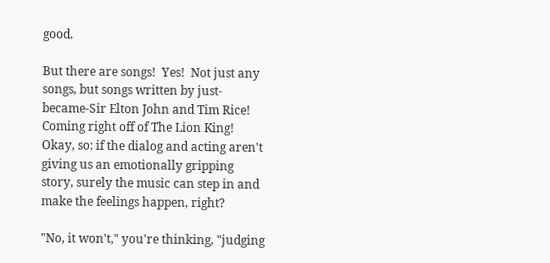good.

But there are songs!  Yes!  Not just any songs, but songs written by just-became-Sir Elton John and Tim Rice!  Coming right off of The Lion King!  Okay, so: if the dialog and acting aren't giving us an emotionally gripping story, surely the music can step in and make the feelings happen, right?

"No, it won't," you're thinking, "judging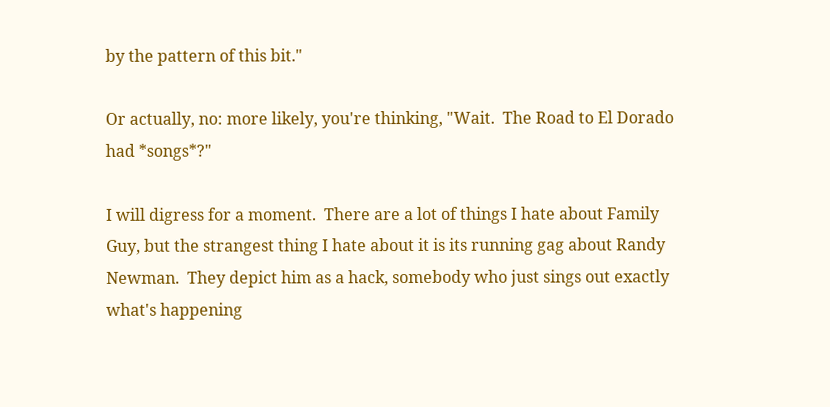by the pattern of this bit."

Or actually, no: more likely, you're thinking, "Wait.  The Road to El Dorado had *songs*?"

I will digress for a moment.  There are a lot of things I hate about Family Guy, but the strangest thing I hate about it is its running gag about Randy Newman.  They depict him as a hack, somebody who just sings out exactly what's happening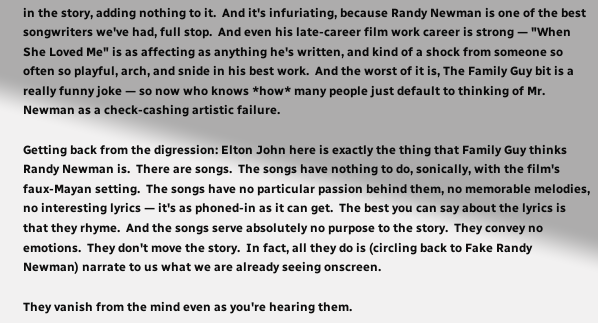in the story, adding nothing to it.  And it's infuriating, because Randy Newman is one of the best songwriters we've had, full stop.  And even his late-career film work career is strong — "When She Loved Me" is as affecting as anything he's written, and kind of a shock from someone so often so playful, arch, and snide in his best work.  And the worst of it is, The Family Guy bit is a really funny joke — so now who knows *how* many people just default to thinking of Mr. Newman as a check-cashing artistic failure.

Getting back from the digression: Elton John here is exactly the thing that Family Guy thinks Randy Newman is.  There are songs.  The songs have nothing to do, sonically, with the film's faux-Mayan setting.  The songs have no particular passion behind them, no memorable melodies, no interesting lyrics — it's as phoned-in as it can get.  The best you can say about the lyrics is that they rhyme.  And the songs serve absolutely no purpose to the story.  They convey no emotions.  They don't move the story.  In fact, all they do is (circling back to Fake Randy Newman) narrate to us what we are already seeing onscreen.

They vanish from the mind even as you're hearing them.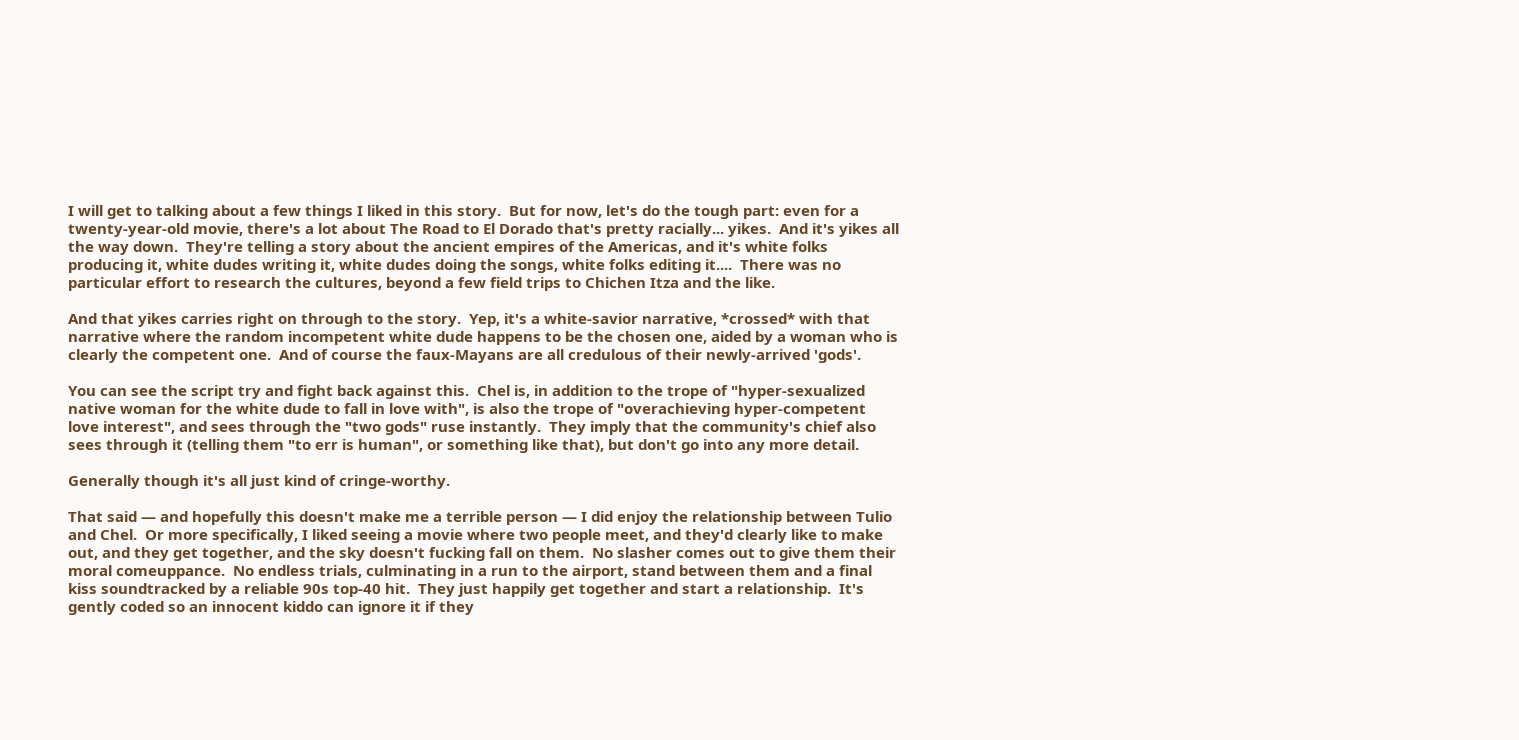I will get to talking about a few things I liked in this story.  But for now, let's do the tough part: even for a twenty-year-old movie, there's a lot about The Road to El Dorado that's pretty racially... yikes.  And it's yikes all the way down.  They're telling a story about the ancient empires of the Americas, and it's white folks producing it, white dudes writing it, white dudes doing the songs, white folks editing it....  There was no particular effort to research the cultures, beyond a few field trips to Chichen Itza and the like.

And that yikes carries right on through to the story.  Yep, it's a white-savior narrative, *crossed* with that narrative where the random incompetent white dude happens to be the chosen one, aided by a woman who is clearly the competent one.  And of course the faux-Mayans are all credulous of their newly-arrived 'gods'.

You can see the script try and fight back against this.  Chel is, in addition to the trope of "hyper-sexualized native woman for the white dude to fall in love with", is also the trope of "overachieving hyper-competent love interest", and sees through the "two gods" ruse instantly.  They imply that the community's chief also sees through it (telling them "to err is human", or something like that), but don't go into any more detail.

Generally though it's all just kind of cringe-worthy.

That said — and hopefully this doesn't make me a terrible person — I did enjoy the relationship between Tulio and Chel.  Or more specifically, I liked seeing a movie where two people meet, and they'd clearly like to make out, and they get together, and the sky doesn't fucking fall on them.  No slasher comes out to give them their moral comeuppance.  No endless trials, culminating in a run to the airport, stand between them and a final kiss soundtracked by a reliable 90s top-40 hit.  They just happily get together and start a relationship.  It's gently coded so an innocent kiddo can ignore it if they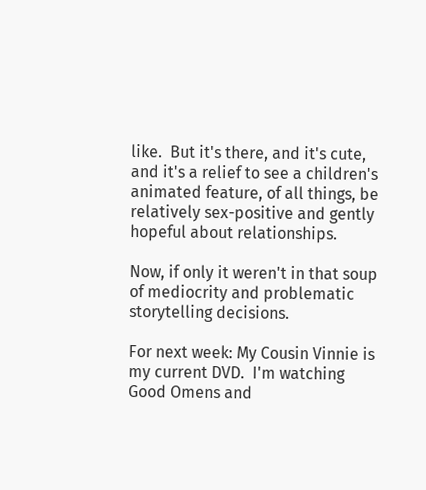like.  But it's there, and it's cute, and it's a relief to see a children's animated feature, of all things, be relatively sex-positive and gently hopeful about relationships.

Now, if only it weren't in that soup of mediocrity and problematic storytelling decisions.

For next week: My Cousin Vinnie is my current DVD.  I'm watching Good Omens and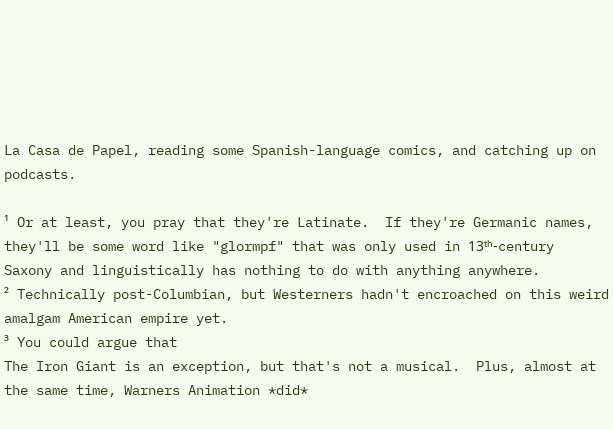La Casa de Papel, reading some Spanish-language comics, and catching up on podcasts.

¹ Or at least, you pray that they're Latinate.  If they're Germanic names, they'll be some word like "glormpf" that was only used in 13ᵗʰ-century Saxony and linguistically has nothing to do with anything anywhere.
² Technically post-Columbian, but Westerners hadn't encroached on this weird amalgam American empire yet.
³ You could argue that
The Iron Giant is an exception, but that's not a musical.  Plus, almost at the same time, Warners Animation *did*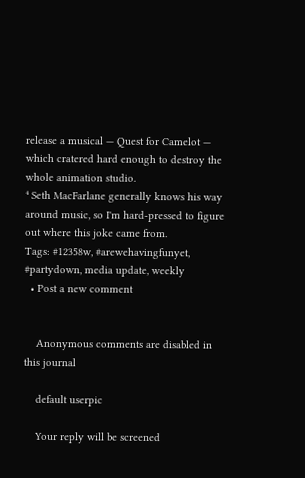release a musical — Quest for Camelot — which cratered hard enough to destroy the whole animation studio.
⁴ Seth MacFarlane generally knows his way around music, so I'm hard-pressed to figure out where this joke came from.
Tags: #12358w, #arewehavingfunyet, #partydown, media update, weekly
  • Post a new comment


    Anonymous comments are disabled in this journal

    default userpic

    Your reply will be screened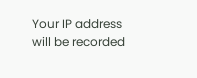Your IP address will be recorded